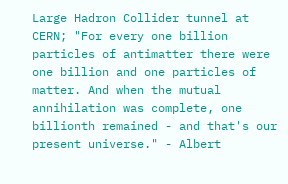Large Hadron Collider tunnel at CERN; "For every one billion particles of antimatter there were one billion and one particles of matter. And when the mutual annihilation was complete, one billionth remained - and that's our present universe." - Albert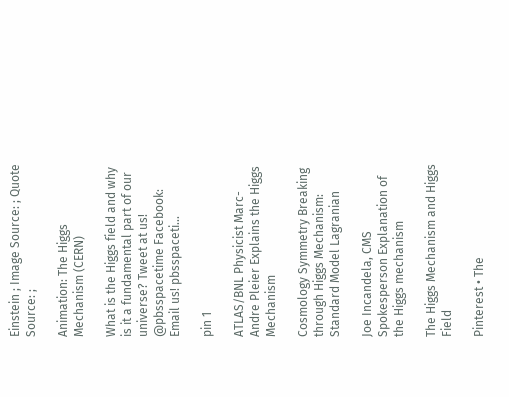Einstein ; Image Source: ; Quote Source: ;

Animation: The Higgs Mechanism (CERN)

What is the Higgs field and why is it a fundamental part of our universe? Tweet at us! @pbsspacetime Facebook: Email us! pbsspaceti...

pin 1

ATLAS/BNL Physicist Marc-Andre Pleier Explains the Higgs Mechanism

Cosmology Symmetry Breaking through Higgs Mechanism: Standard Model Lagranian

Joe Incandela, CMS Spokesperson Explanation of the Higgs mechanism

The Higgs Mechanism and Higgs Field

Pinterest • The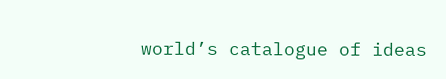world’s catalogue of ideas